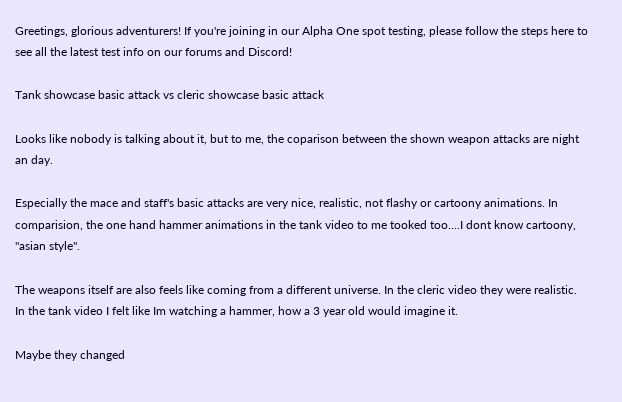Greetings, glorious adventurers! If you're joining in our Alpha One spot testing, please follow the steps here to see all the latest test info on our forums and Discord!

Tank showcase basic attack vs cleric showcase basic attack

Looks like nobody is talking about it, but to me, the coparison between the shown weapon attacks are night an day.

Especially the mace and staff's basic attacks are very nice, realistic, not flashy or cartoony animations. In comparision, the one hand hammer animations in the tank video to me tooked too....I dont know cartoony, "asian style".

The weapons itself are also feels like coming from a different universe. In the cleric video they were realistic. In the tank video I felt like Im watching a hammer, how a 3 year old would imagine it.

Maybe they changed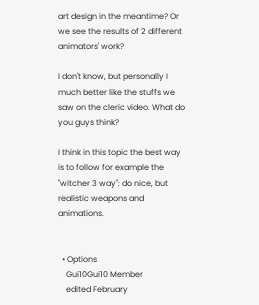art design in the meantime? Or we see the results of 2 different animators' work?

I don't know, but personally I much better like the stuffs we saw on the cleric video. What do you guys think?

I think in this topic the best way is to follow for example the "witcher 3 way": do nice, but realistic weapons and animations.


  • Options
    Gui10Gui10 Member
    edited February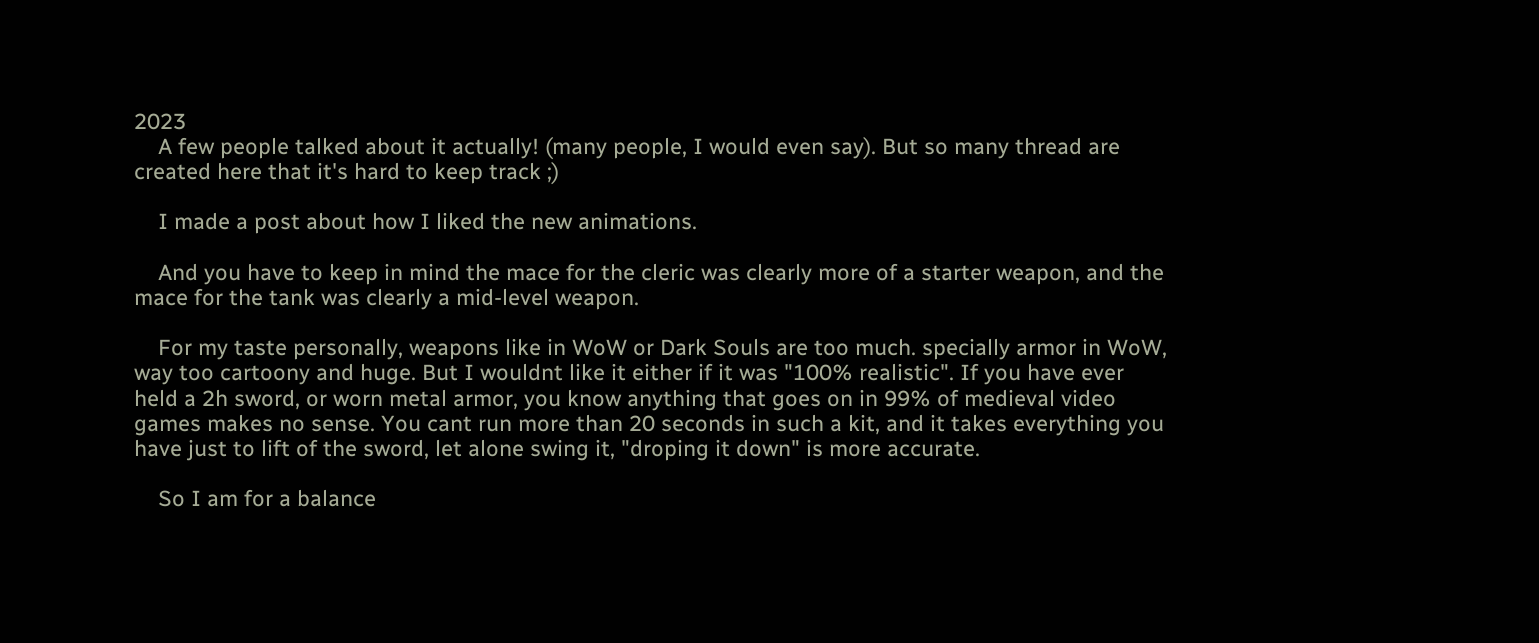2023
    A few people talked about it actually! (many people, I would even say). But so many thread are created here that it's hard to keep track ;)

    I made a post about how I liked the new animations.

    And you have to keep in mind the mace for the cleric was clearly more of a starter weapon, and the mace for the tank was clearly a mid-level weapon.

    For my taste personally, weapons like in WoW or Dark Souls are too much. specially armor in WoW, way too cartoony and huge. But I wouldnt like it either if it was "100% realistic". If you have ever held a 2h sword, or worn metal armor, you know anything that goes on in 99% of medieval video games makes no sense. You cant run more than 20 seconds in such a kit, and it takes everything you have just to lift of the sword, let alone swing it, "droping it down" is more accurate.

    So I am for a balance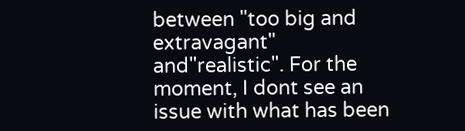between "too big and extravagant" and"realistic". For the moment, I dont see an issue with what has been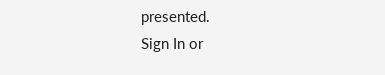presented.
Sign In or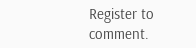Register to comment.